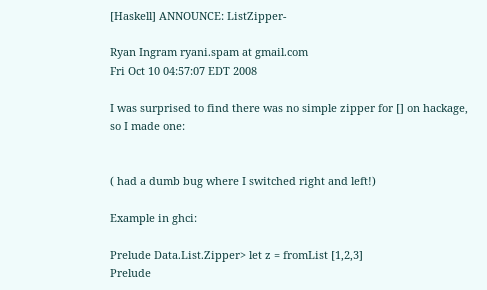[Haskell] ANNOUNCE: ListZipper-

Ryan Ingram ryani.spam at gmail.com
Fri Oct 10 04:57:07 EDT 2008

I was surprised to find there was no simple zipper for [] on hackage,
so I made one:


( had a dumb bug where I switched right and left!)

Example in ghci:

Prelude Data.List.Zipper> let z = fromList [1,2,3]
Prelude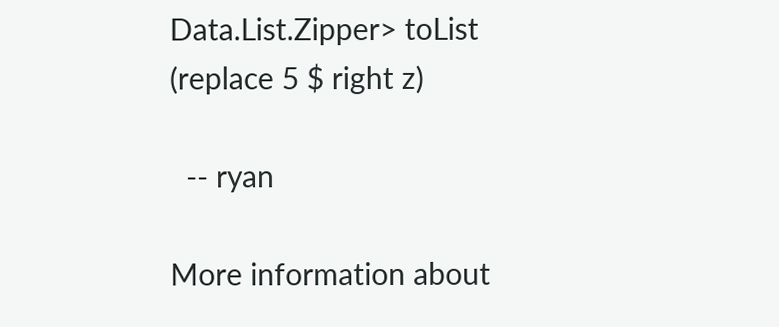Data.List.Zipper> toList (replace 5 $ right z)

  -- ryan

More information about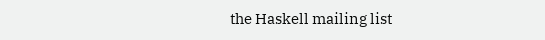the Haskell mailing list